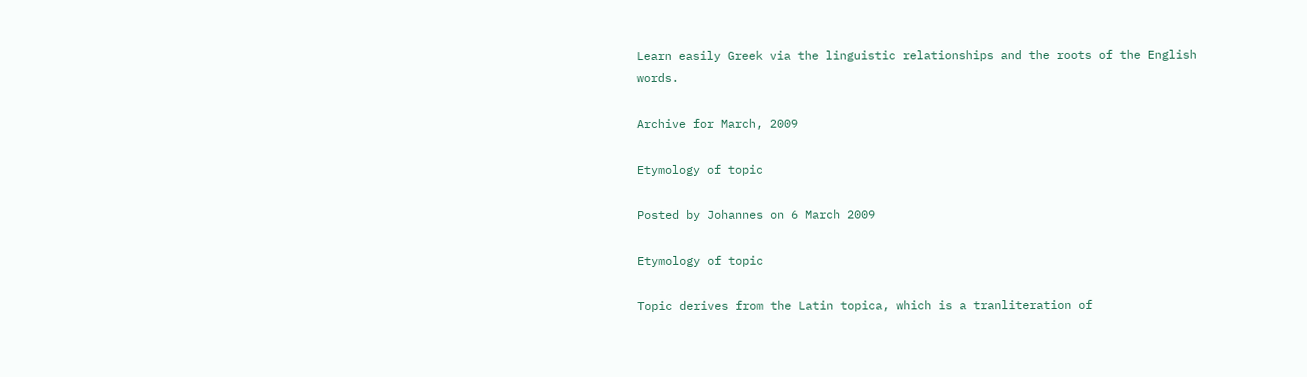Learn easily Greek via the linguistic relationships and the roots of the English words.

Archive for March, 2009

Etymology of topic

Posted by Johannes on 6 March 2009

Etymology of topic

Topic derives from the Latin topica, which is a tranliteration of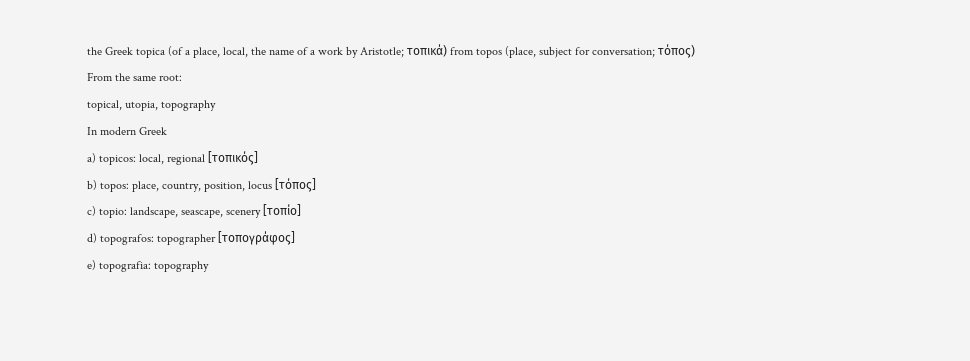the Greek topica (of a place, local, the name of a work by Aristotle; τοπικά) from topos (place, subject for conversation; τόπος)
From the same root:
topical, utopia, topography
In modern Greek
a) topicos: local, regional [τοπικός]
b) topos: place, country, position, locus [τόπος]
c) topio: landscape, seascape, scenery [τοπίο]
d) topografos: topographer [τοπογράφος]
e) topografia: topography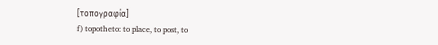[τοπογραφία]
f) topotheto: to place, to post, to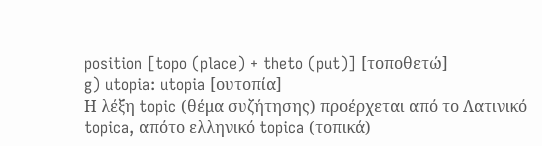position [topo (place) + theto (put)] [τοποθετώ]
g) utopia: utopia [ουτοπία]
Η λέξη topic (θέμα συζήτησης) προέρχεται από το Λατινικό topica, απότο ελληνικό topica (τοπικά)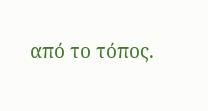από το τόπος.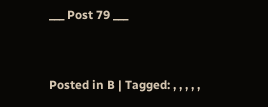___ Post 79 ___


Posted in B | Tagged: , , , , ,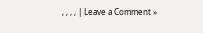, , , , | Leave a Comment »